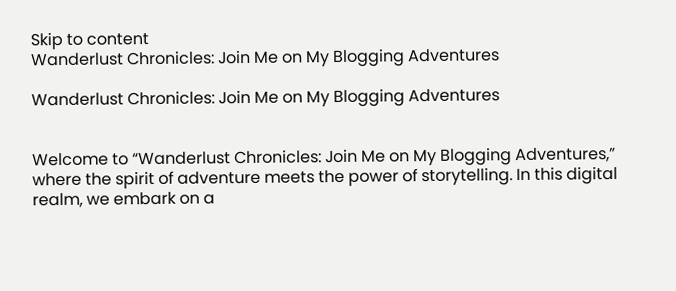Skip to content
Wanderlust Chronicles: Join Me on My Blogging Adventures

Wanderlust Chronicles: Join Me on My Blogging Adventures


Welcome to “Wanderlust Chronicles: Join Me on My Blogging Adventures,” where the spirit of adventure meets the power of storytelling. In this digital realm, we embark on a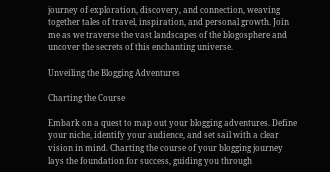journey of exploration, discovery, and connection, weaving together tales of travel, inspiration, and personal growth. Join me as we traverse the vast landscapes of the blogosphere and uncover the secrets of this enchanting universe.

Unveiling the Blogging Adventures

Charting the Course

Embark on a quest to map out your blogging adventures. Define your niche, identify your audience, and set sail with a clear vision in mind. Charting the course of your blogging journey lays the foundation for success, guiding you through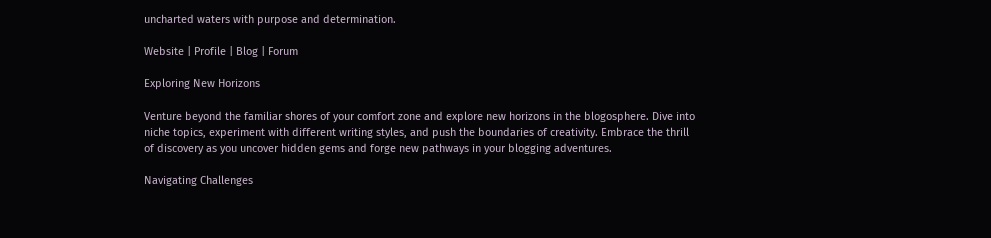uncharted waters with purpose and determination.

Website | Profile | Blog | Forum

Exploring New Horizons

Venture beyond the familiar shores of your comfort zone and explore new horizons in the blogosphere. Dive into niche topics, experiment with different writing styles, and push the boundaries of creativity. Embrace the thrill of discovery as you uncover hidden gems and forge new pathways in your blogging adventures.

Navigating Challenges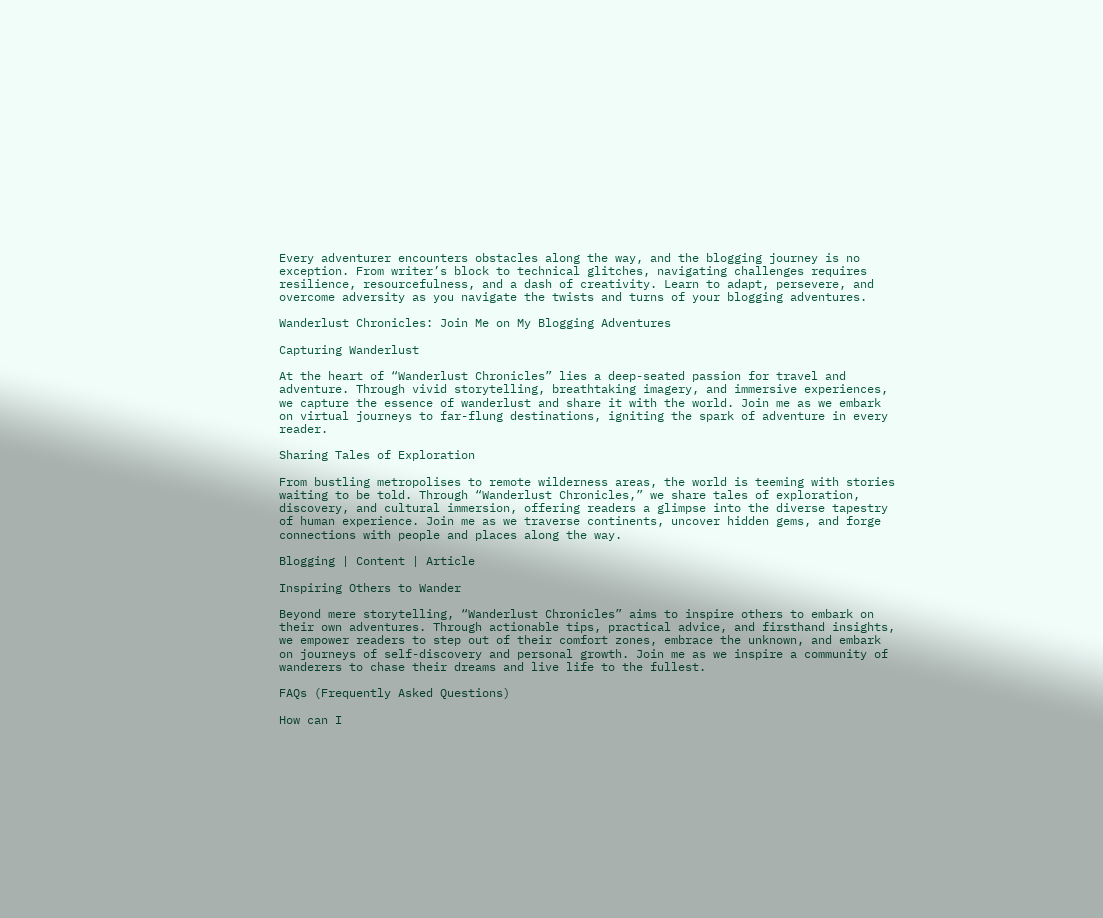Every adventurer encounters obstacles along the way, and the blogging journey is no exception. From writer’s block to technical glitches, navigating challenges requires resilience, resourcefulness, and a dash of creativity. Learn to adapt, persevere, and overcome adversity as you navigate the twists and turns of your blogging adventures.

Wanderlust Chronicles: Join Me on My Blogging Adventures

Capturing Wanderlust

At the heart of “Wanderlust Chronicles” lies a deep-seated passion for travel and adventure. Through vivid storytelling, breathtaking imagery, and immersive experiences, we capture the essence of wanderlust and share it with the world. Join me as we embark on virtual journeys to far-flung destinations, igniting the spark of adventure in every reader.

Sharing Tales of Exploration

From bustling metropolises to remote wilderness areas, the world is teeming with stories waiting to be told. Through “Wanderlust Chronicles,” we share tales of exploration, discovery, and cultural immersion, offering readers a glimpse into the diverse tapestry of human experience. Join me as we traverse continents, uncover hidden gems, and forge connections with people and places along the way.

Blogging | Content | Article

Inspiring Others to Wander

Beyond mere storytelling, “Wanderlust Chronicles” aims to inspire others to embark on their own adventures. Through actionable tips, practical advice, and firsthand insights, we empower readers to step out of their comfort zones, embrace the unknown, and embark on journeys of self-discovery and personal growth. Join me as we inspire a community of wanderers to chase their dreams and live life to the fullest.

FAQs (Frequently Asked Questions)

How can I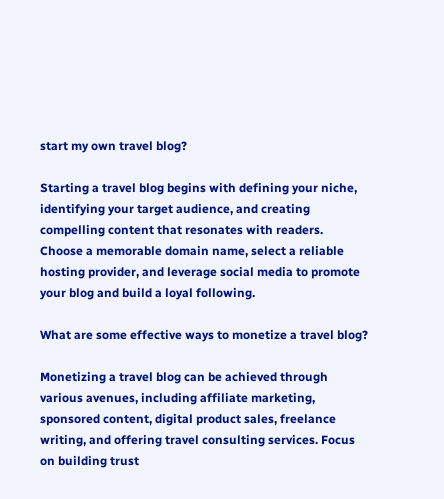start my own travel blog?

Starting a travel blog begins with defining your niche, identifying your target audience, and creating compelling content that resonates with readers. Choose a memorable domain name, select a reliable hosting provider, and leverage social media to promote your blog and build a loyal following.

What are some effective ways to monetize a travel blog?

Monetizing a travel blog can be achieved through various avenues, including affiliate marketing, sponsored content, digital product sales, freelance writing, and offering travel consulting services. Focus on building trust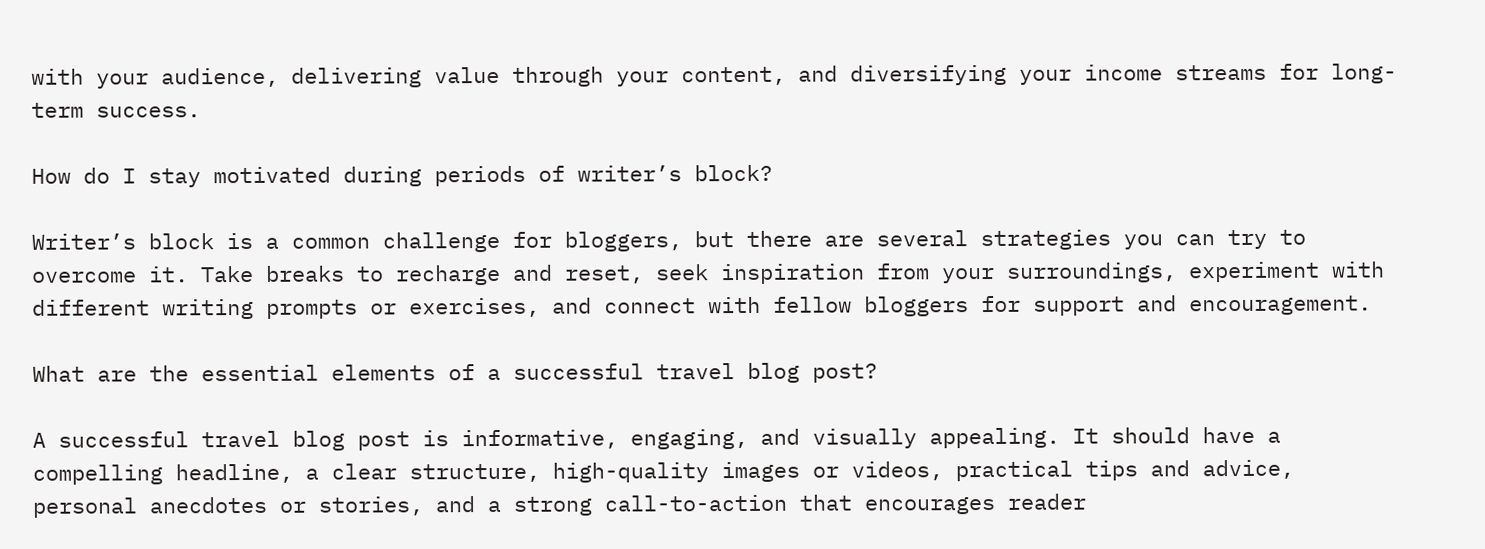with your audience, delivering value through your content, and diversifying your income streams for long-term success.

How do I stay motivated during periods of writer’s block?

Writer’s block is a common challenge for bloggers, but there are several strategies you can try to overcome it. Take breaks to recharge and reset, seek inspiration from your surroundings, experiment with different writing prompts or exercises, and connect with fellow bloggers for support and encouragement.

What are the essential elements of a successful travel blog post?

A successful travel blog post is informative, engaging, and visually appealing. It should have a compelling headline, a clear structure, high-quality images or videos, practical tips and advice, personal anecdotes or stories, and a strong call-to-action that encourages reader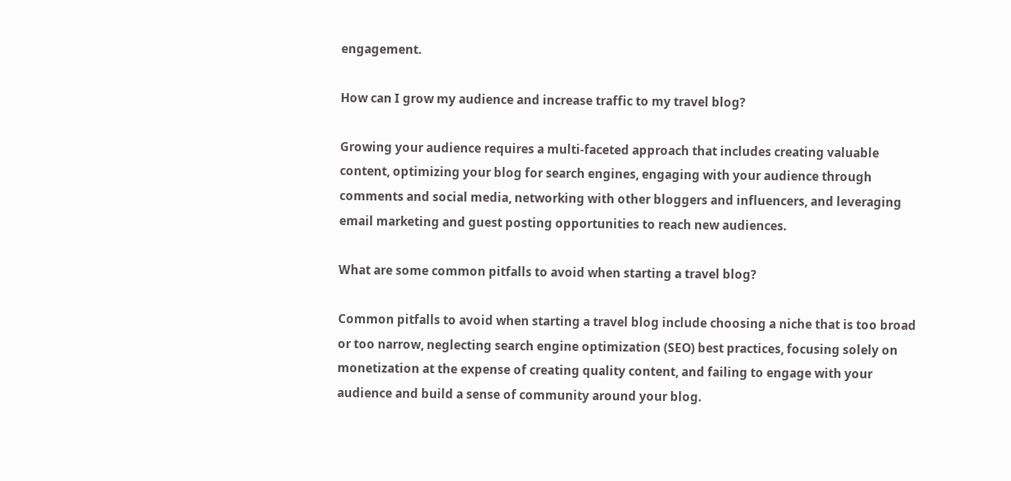engagement.

How can I grow my audience and increase traffic to my travel blog?

Growing your audience requires a multi-faceted approach that includes creating valuable content, optimizing your blog for search engines, engaging with your audience through comments and social media, networking with other bloggers and influencers, and leveraging email marketing and guest posting opportunities to reach new audiences.

What are some common pitfalls to avoid when starting a travel blog?

Common pitfalls to avoid when starting a travel blog include choosing a niche that is too broad or too narrow, neglecting search engine optimization (SEO) best practices, focusing solely on monetization at the expense of creating quality content, and failing to engage with your audience and build a sense of community around your blog.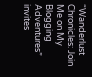“Wanderlust Chronicles: Join Me on My Blogging Adventures” invites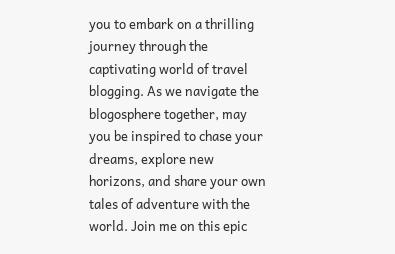you to embark on a thrilling journey through the captivating world of travel blogging. As we navigate the blogosphere together, may you be inspired to chase your dreams, explore new horizons, and share your own tales of adventure with the world. Join me on this epic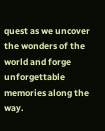quest as we uncover the wonders of the world and forge unforgettable memories along the way.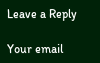Leave a Reply

Your email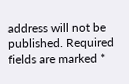address will not be published. Required fields are marked *